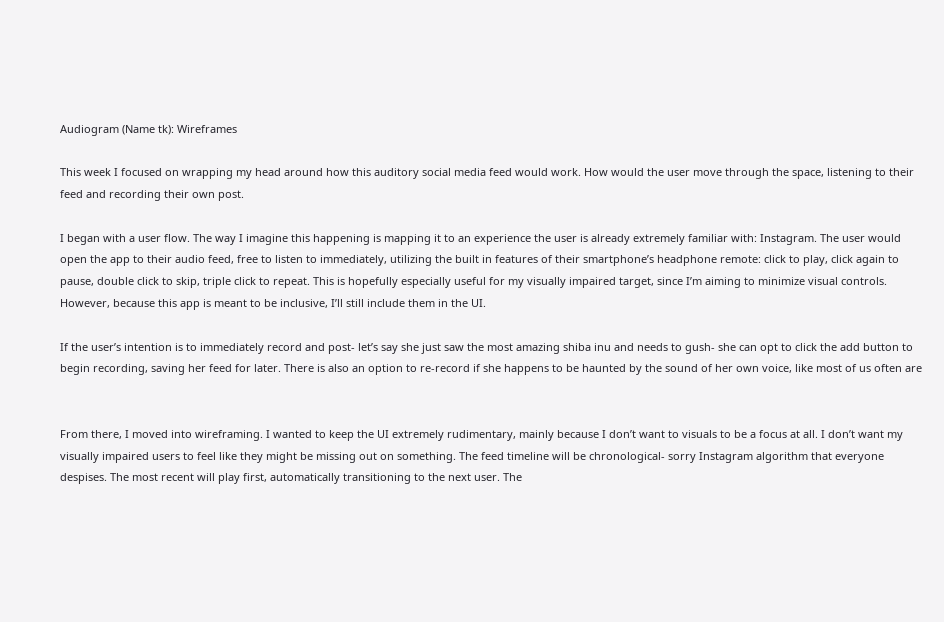Audiogram (Name tk): Wireframes

This week I focused on wrapping my head around how this auditory social media feed would work. How would the user move through the space, listening to their feed and recording their own post.

I began with a user flow. The way I imagine this happening is mapping it to an experience the user is already extremely familiar with: Instagram. The user would open the app to their audio feed, free to listen to immediately, utilizing the built in features of their smartphone’s headphone remote: click to play, click again to pause, double click to skip, triple click to repeat. This is hopefully especially useful for my visually impaired target, since I’m aiming to minimize visual controls. However, because this app is meant to be inclusive, I’ll still include them in the UI.

If the user’s intention is to immediately record and post- let’s say she just saw the most amazing shiba inu and needs to gush- she can opt to click the add button to begin recording, saving her feed for later. There is also an option to re-record if she happens to be haunted by the sound of her own voice, like most of us often are


From there, I moved into wireframing. I wanted to keep the UI extremely rudimentary, mainly because I don’t want to visuals to be a focus at all. I don’t want my visually impaired users to feel like they might be missing out on something. The feed timeline will be chronological- sorry Instagram algorithm that everyone despises. The most recent will play first, automatically transitioning to the next user. The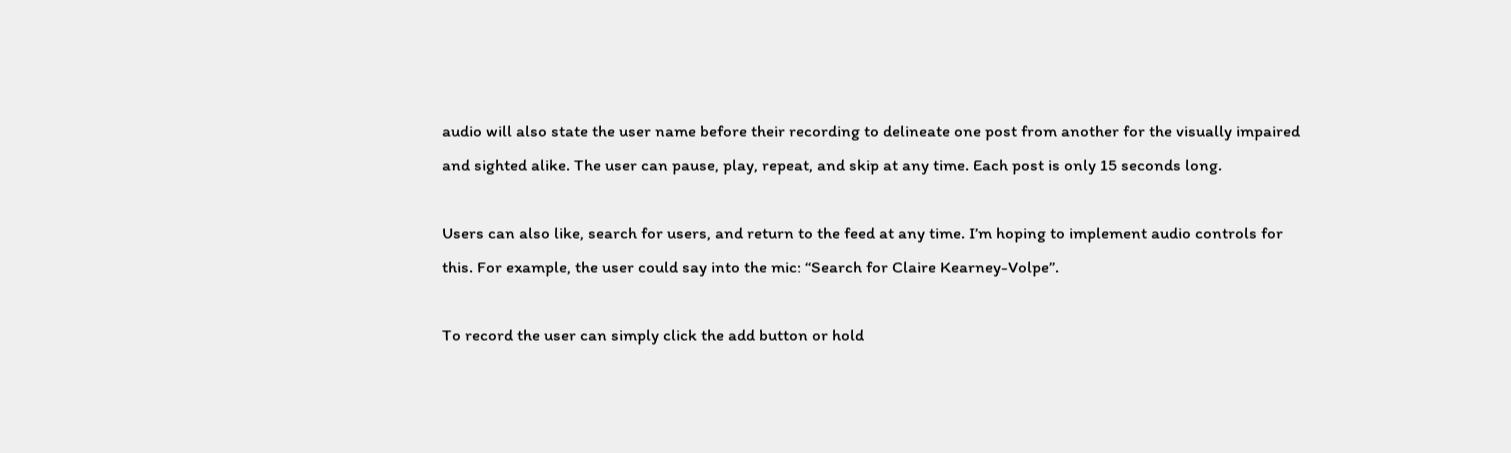audio will also state the user name before their recording to delineate one post from another for the visually impaired and sighted alike. The user can pause, play, repeat, and skip at any time. Each post is only 15 seconds long.

Users can also like, search for users, and return to the feed at any time. I’m hoping to implement audio controls for this. For example, the user could say into the mic: “Search for Claire Kearney-Volpe”.

To record the user can simply click the add button or hold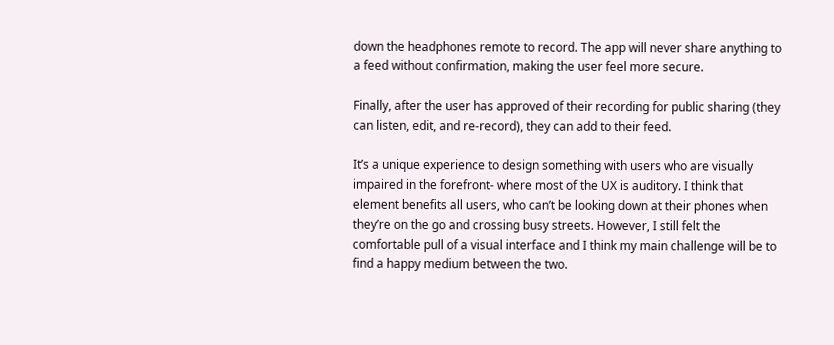down the headphones remote to record. The app will never share anything to a feed without confirmation, making the user feel more secure.

Finally, after the user has approved of their recording for public sharing (they can listen, edit, and re-record), they can add to their feed.

It’s a unique experience to design something with users who are visually impaired in the forefront- where most of the UX is auditory. I think that element benefits all users, who can’t be looking down at their phones when they’re on the go and crossing busy streets. However, I still felt the comfortable pull of a visual interface and I think my main challenge will be to find a happy medium between the two.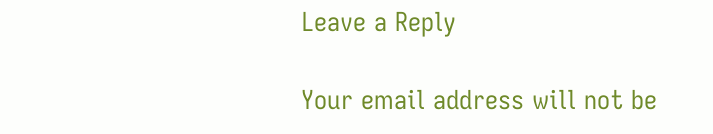Leave a Reply

Your email address will not be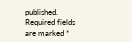published. Required fields are marked *